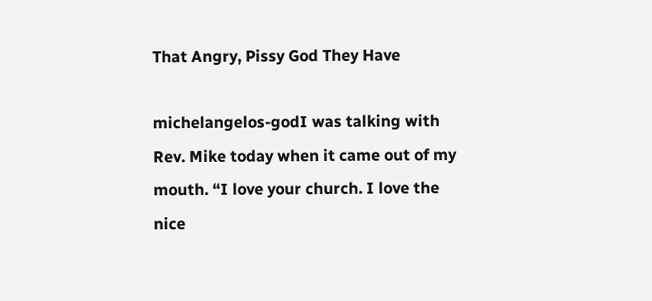That Angry, Pissy God They Have

michelangelos-godI was talking with Rev. Mike today when it came out of my mouth. “I love your church. I love the nice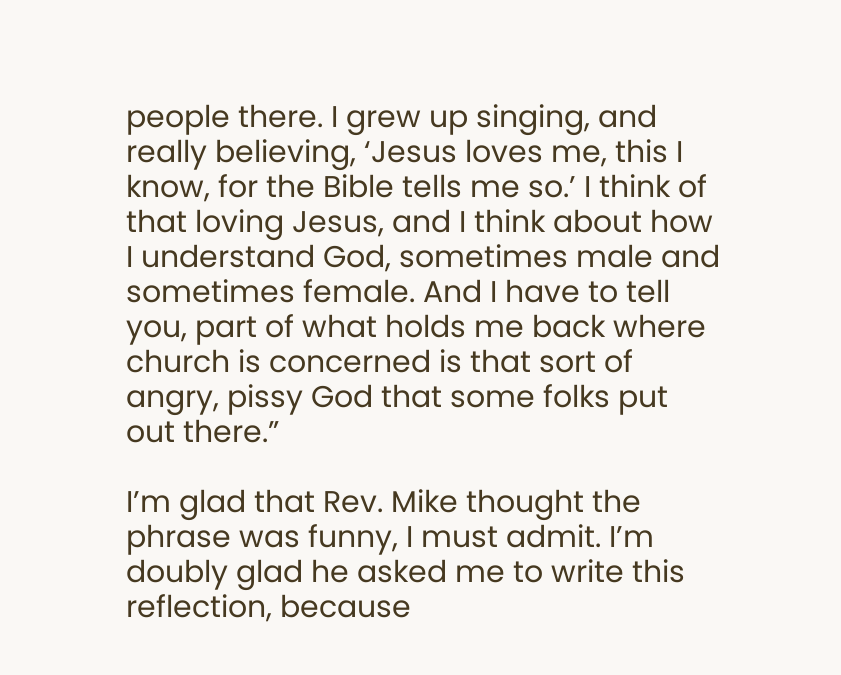people there. I grew up singing, and really believing, ‘Jesus loves me, this I know, for the Bible tells me so.’ I think of that loving Jesus, and I think about how I understand God, sometimes male and sometimes female. And I have to tell you, part of what holds me back where church is concerned is that sort of angry, pissy God that some folks put out there.”

I’m glad that Rev. Mike thought the phrase was funny, I must admit. I’m doubly glad he asked me to write this reflection, because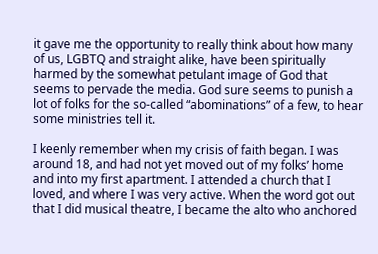it gave me the opportunity to really think about how many of us, LGBTQ and straight alike, have been spiritually harmed by the somewhat petulant image of God that seems to pervade the media. God sure seems to punish a lot of folks for the so-called “abominations” of a few, to hear some ministries tell it.

I keenly remember when my crisis of faith began. I was around 18, and had not yet moved out of my folks’ home and into my first apartment. I attended a church that I loved, and where I was very active. When the word got out that I did musical theatre, I became the alto who anchored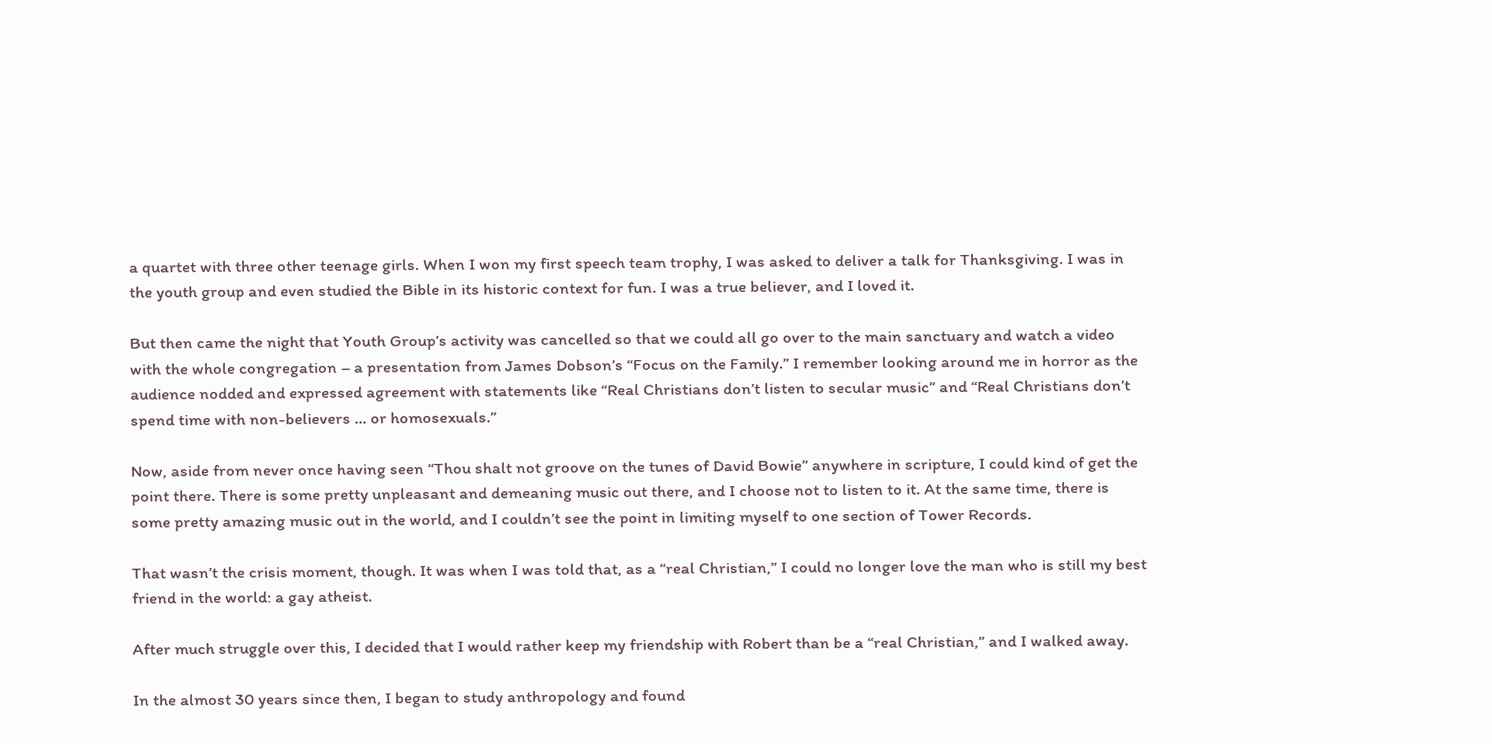a quartet with three other teenage girls. When I won my first speech team trophy, I was asked to deliver a talk for Thanksgiving. I was in the youth group and even studied the Bible in its historic context for fun. I was a true believer, and I loved it.

But then came the night that Youth Group’s activity was cancelled so that we could all go over to the main sanctuary and watch a video with the whole congregation – a presentation from James Dobson’s “Focus on the Family.” I remember looking around me in horror as the audience nodded and expressed agreement with statements like “Real Christians don’t listen to secular music” and “Real Christians don’t spend time with non-believers … or homosexuals.”

Now, aside from never once having seen “Thou shalt not groove on the tunes of David Bowie” anywhere in scripture, I could kind of get the point there. There is some pretty unpleasant and demeaning music out there, and I choose not to listen to it. At the same time, there is some pretty amazing music out in the world, and I couldn’t see the point in limiting myself to one section of Tower Records.

That wasn’t the crisis moment, though. It was when I was told that, as a “real Christian,” I could no longer love the man who is still my best friend in the world: a gay atheist.

After much struggle over this, I decided that I would rather keep my friendship with Robert than be a “real Christian,” and I walked away.

In the almost 30 years since then, I began to study anthropology and found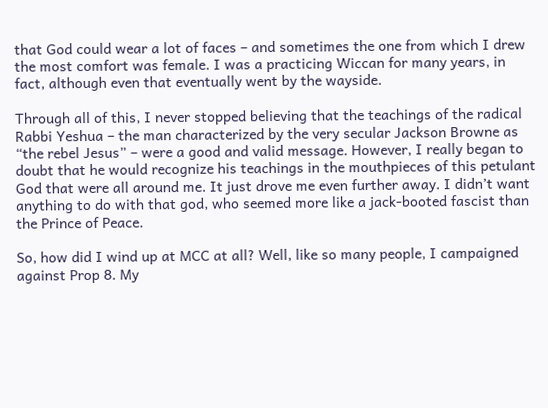that God could wear a lot of faces – and sometimes the one from which I drew the most comfort was female. I was a practicing Wiccan for many years, in fact, although even that eventually went by the wayside.

Through all of this, I never stopped believing that the teachings of the radical Rabbi Yeshua – the man characterized by the very secular Jackson Browne as “the rebel Jesus” – were a good and valid message. However, I really began to doubt that he would recognize his teachings in the mouthpieces of this petulant God that were all around me. It just drove me even further away. I didn’t want anything to do with that god, who seemed more like a jack-booted fascist than the Prince of Peace.

So, how did I wind up at MCC at all? Well, like so many people, I campaigned against Prop 8. My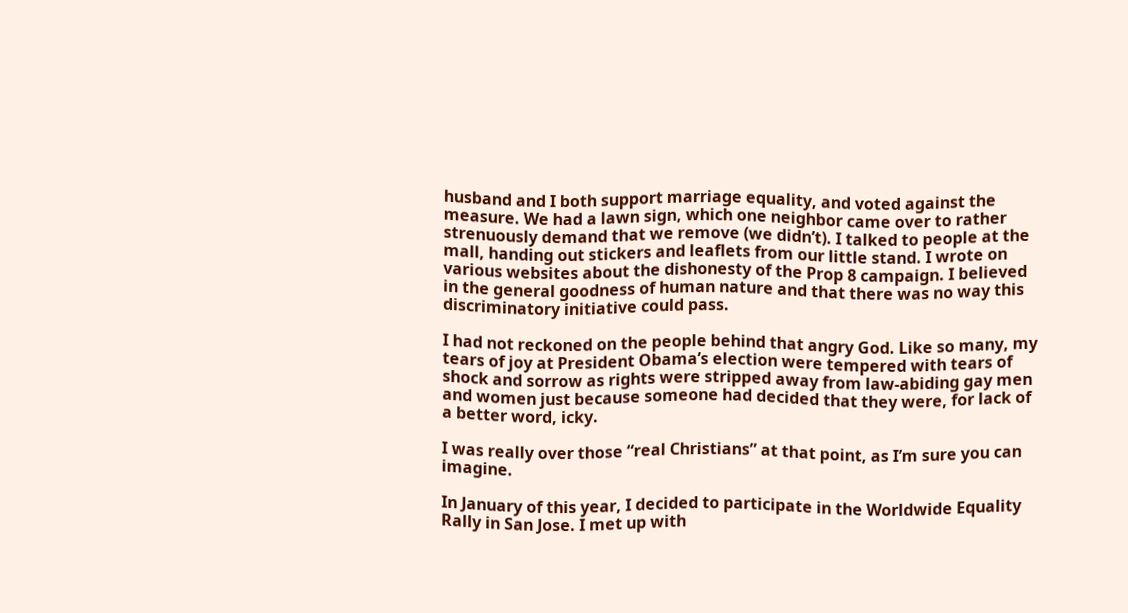husband and I both support marriage equality, and voted against the measure. We had a lawn sign, which one neighbor came over to rather strenuously demand that we remove (we didn’t). I talked to people at the mall, handing out stickers and leaflets from our little stand. I wrote on various websites about the dishonesty of the Prop 8 campaign. I believed in the general goodness of human nature and that there was no way this discriminatory initiative could pass.

I had not reckoned on the people behind that angry God. Like so many, my tears of joy at President Obama’s election were tempered with tears of shock and sorrow as rights were stripped away from law-abiding gay men and women just because someone had decided that they were, for lack of a better word, icky.

I was really over those “real Christians” at that point, as I’m sure you can imagine.

In January of this year, I decided to participate in the Worldwide Equality Rally in San Jose. I met up with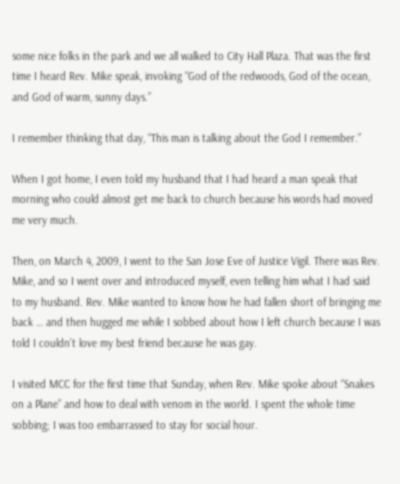some nice folks in the park and we all walked to City Hall Plaza. That was the first time I heard Rev. Mike speak, invoking “God of the redwoods, God of the ocean, and God of warm, sunny days.”

I remember thinking that day, “This man is talking about the God I remember.”

When I got home, I even told my husband that I had heard a man speak that morning who could almost get me back to church because his words had moved me very much.

Then, on March 4, 2009, I went to the San Jose Eve of Justice Vigil. There was Rev. Mike, and so I went over and introduced myself, even telling him what I had said to my husband. Rev. Mike wanted to know how he had fallen short of bringing me back … and then hugged me while I sobbed about how I left church because I was told I couldn’t love my best friend because he was gay.

I visited MCC for the first time that Sunday, when Rev. Mike spoke about “Snakes on a Plane” and how to deal with venom in the world. I spent the whole time sobbing; I was too embarrassed to stay for social hour.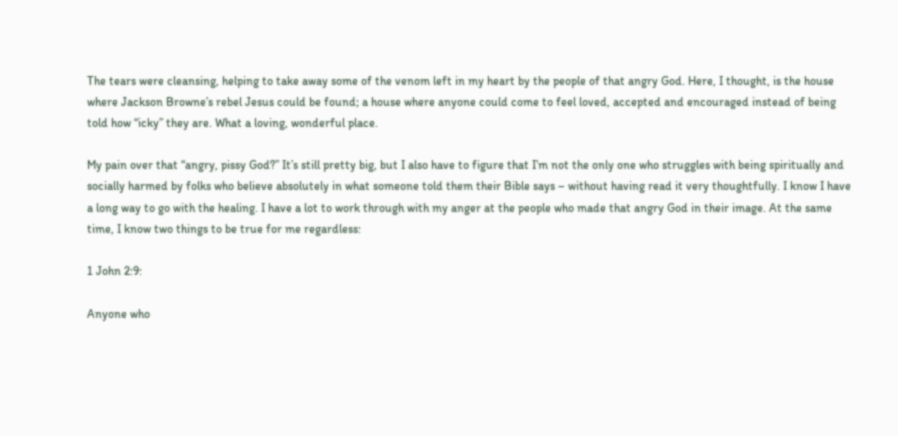The tears were cleansing, helping to take away some of the venom left in my heart by the people of that angry God. Here, I thought, is the house where Jackson Browne’s rebel Jesus could be found; a house where anyone could come to feel loved, accepted and encouraged instead of being told how “icky” they are. What a loving, wonderful place.

My pain over that “angry, pissy God?” It’s still pretty big, but I also have to figure that I’m not the only one who struggles with being spiritually and socially harmed by folks who believe absolutely in what someone told them their Bible says – without having read it very thoughtfully. I know I have a long way to go with the healing. I have a lot to work through with my anger at the people who made that angry God in their image. At the same time, I know two things to be true for me regardless:

1 John 2:9:

Anyone who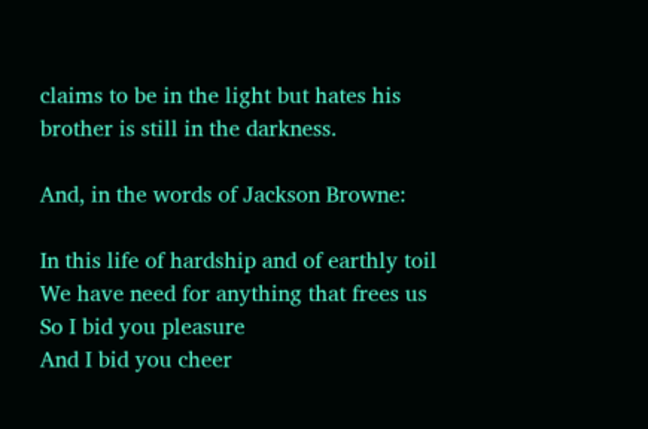claims to be in the light but hates his brother is still in the darkness.

And, in the words of Jackson Browne:

In this life of hardship and of earthly toil
We have need for anything that frees us
So I bid you pleasure
And I bid you cheer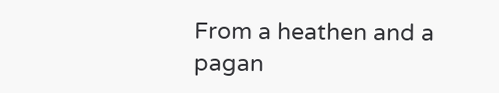From a heathen and a pagan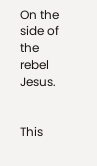On the side of the rebel Jesus.


This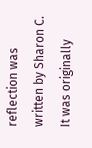reflection was written by Sharon C.  It was originally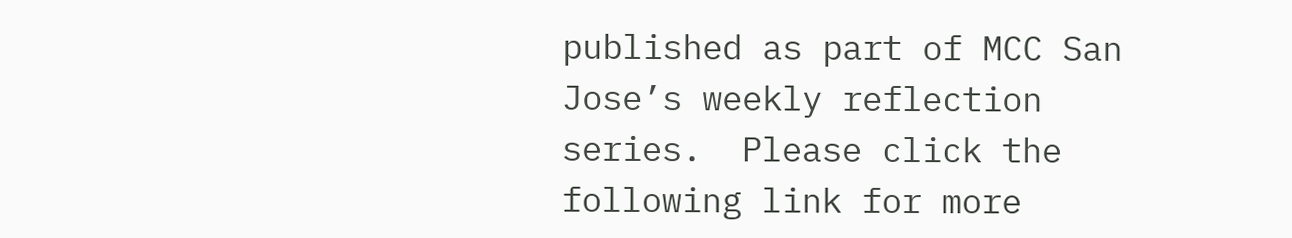published as part of MCC San Jose’s weekly reflection series.  Please click the following link for more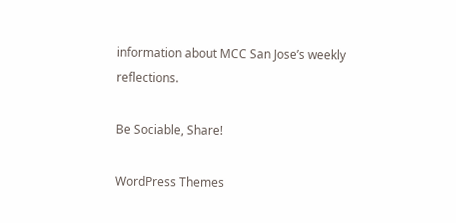information about MCC San Jose’s weekly reflections.

Be Sociable, Share!

WordPress Themes